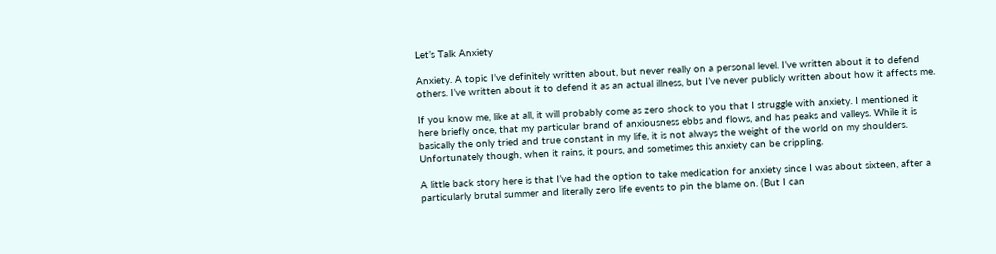Let’s Talk Anxiety

Anxiety. A topic I’ve definitely written about, but never really on a personal level. I’ve written about it to defend others. I’ve written about it to defend it as an actual illness, but I’ve never publicly written about how it affects me.

If you know me, like at all, it will probably come as zero shock to you that I struggle with anxiety. I mentioned it here briefly once, that my particular brand of anxiousness ebbs and flows, and has peaks and valleys. While it is basically the only tried and true constant in my life, it is not always the weight of the world on my shoulders. Unfortunately though, when it rains, it pours, and sometimes this anxiety can be crippling.

A little back story here is that I’ve had the option to take medication for anxiety since I was about sixteen, after a particularly brutal summer and literally zero life events to pin the blame on. (But I can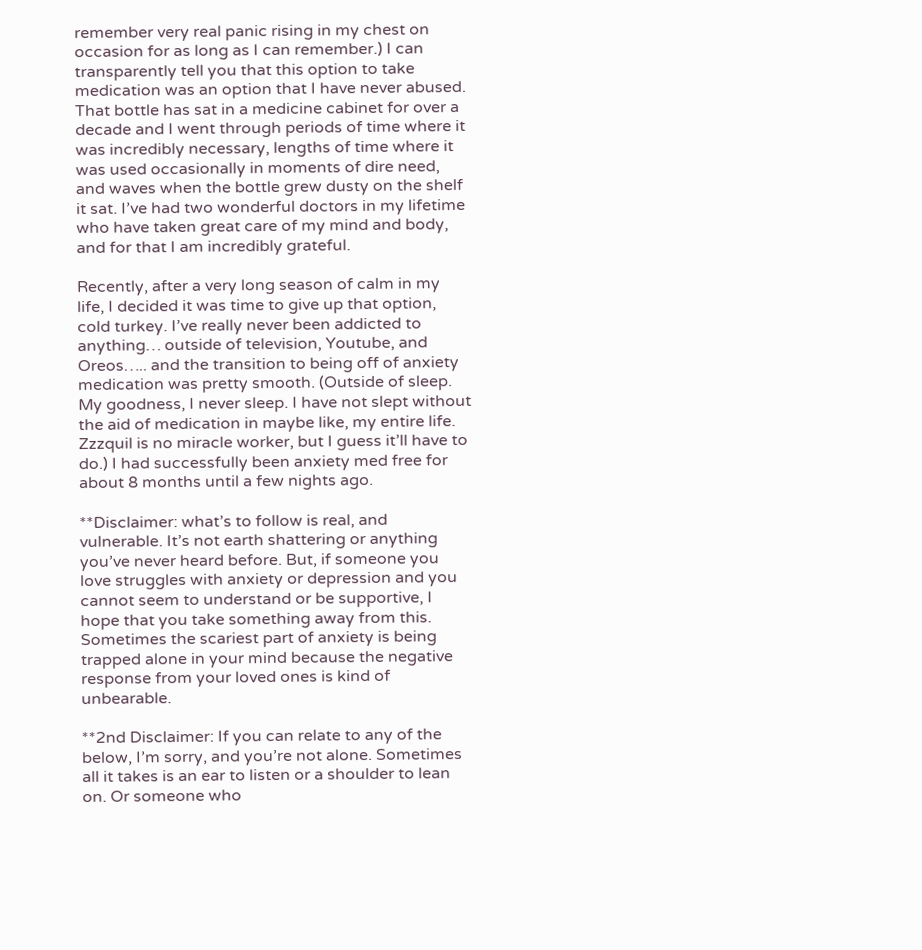remember very real panic rising in my chest on occasion for as long as I can remember.) I can transparently tell you that this option to take medication was an option that I have never abused. That bottle has sat in a medicine cabinet for over a decade and I went through periods of time where it was incredibly necessary, lengths of time where it was used occasionally in moments of dire need, and waves when the bottle grew dusty on the shelf it sat. I’ve had two wonderful doctors in my lifetime who have taken great care of my mind and body, and for that I am incredibly grateful.

Recently, after a very long season of calm in my life, I decided it was time to give up that option, cold turkey. I’ve really never been addicted to anything… outside of television, Youtube, and Oreos….. and the transition to being off of anxiety medication was pretty smooth. (Outside of sleep. My goodness, I never sleep. I have not slept without the aid of medication in maybe like, my entire life. Zzzquil is no miracle worker, but I guess it’ll have to do.) I had successfully been anxiety med free for about 8 months until a few nights ago.

**Disclaimer: what’s to follow is real, and vulnerable. It’s not earth shattering or anything you’ve never heard before. But, if someone you love struggles with anxiety or depression and you cannot seem to understand or be supportive, I hope that you take something away from this. Sometimes the scariest part of anxiety is being trapped alone in your mind because the negative response from your loved ones is kind of unbearable.

**2nd Disclaimer: If you can relate to any of the below, I’m sorry, and you’re not alone. Sometimes all it takes is an ear to listen or a shoulder to lean on. Or someone who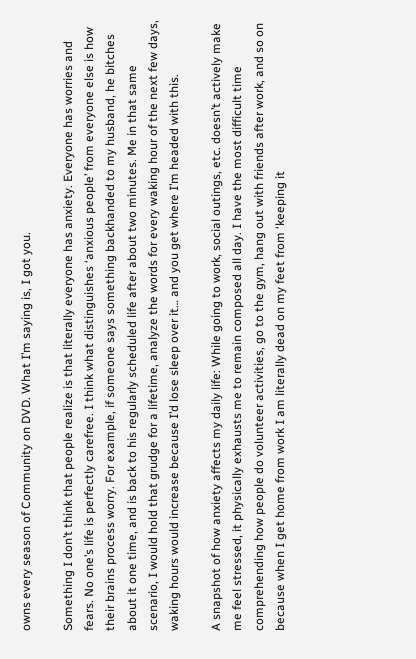owns every season of Community on DVD. What I’m saying is, I got you.

Something I don’t think that people realize is that literally everyone has anxiety. Everyone has worries and fears. No one’s life is perfectly carefree. I think what distinguishes ‘anxious people’ from everyone else is how their brains process worry. For example, if someone says something backhanded to my husband, he bitches about it one time, and is back to his regularly scheduled life after about two minutes. Me in that same scenario, I would hold that grudge for a lifetime, analyze the words for every waking hour of the next few days, waking hours would increase because I’d lose sleep over it… and you get where I’m headed with this.

A snapshot of how anxiety affects my daily life: While going to work, social outings, etc. doesn’t actively make me feel stressed, it physically exhausts me to remain composed all day. I have the most difficult time comprehending how people do volunteer activities, go to the gym, hang out with friends after work, and so on because when I get home from work I am literally dead on my feet from ‘keeping it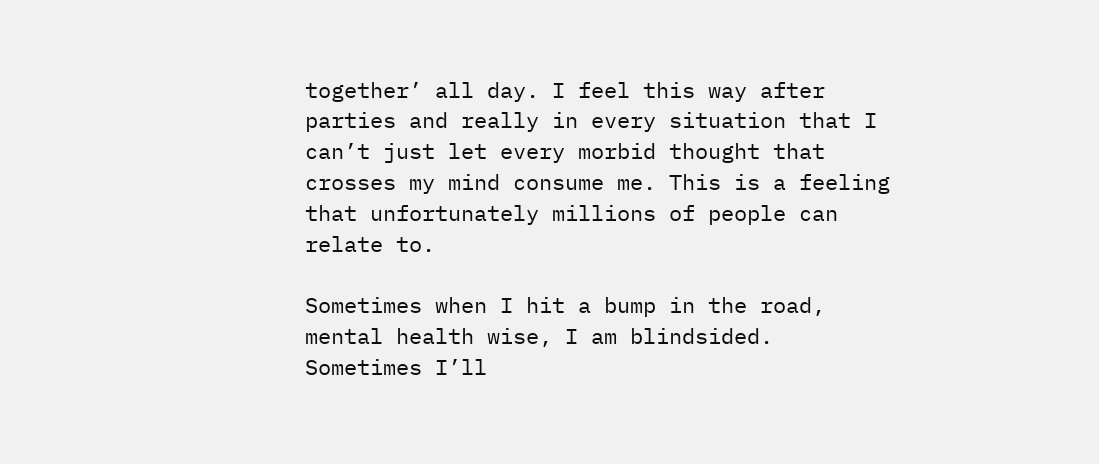together’ all day. I feel this way after parties and really in every situation that I can’t just let every morbid thought that crosses my mind consume me. This is a feeling that unfortunately millions of people can relate to.

Sometimes when I hit a bump in the road, mental health wise, I am blindsided. Sometimes I’ll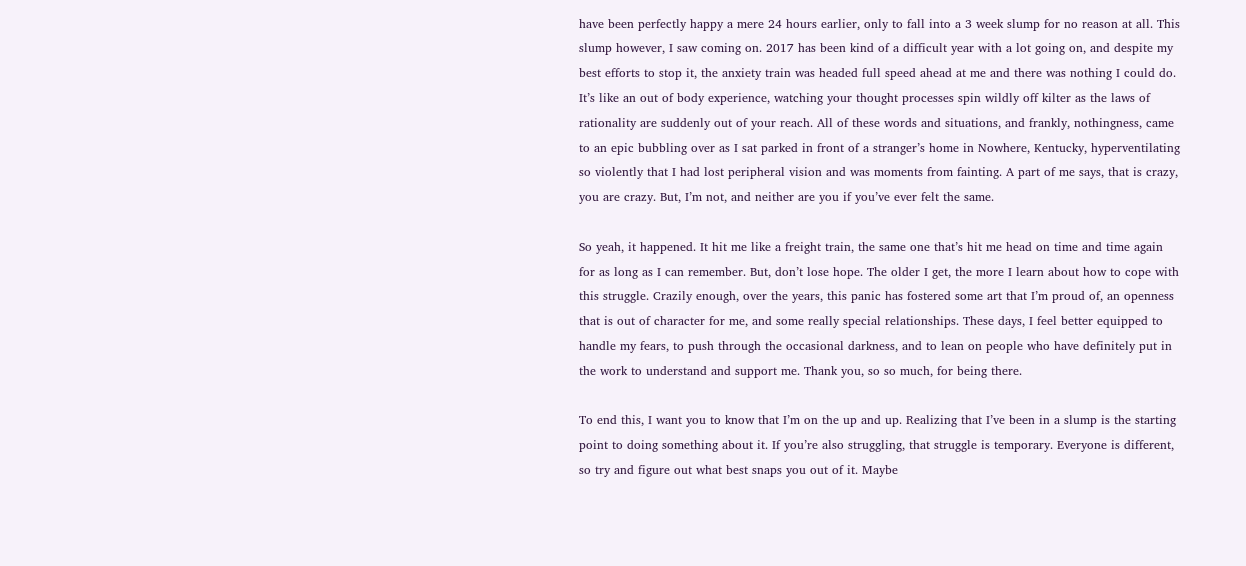have been perfectly happy a mere 24 hours earlier, only to fall into a 3 week slump for no reason at all. This slump however, I saw coming on. 2017 has been kind of a difficult year with a lot going on, and despite my best efforts to stop it, the anxiety train was headed full speed ahead at me and there was nothing I could do. It’s like an out of body experience, watching your thought processes spin wildly off kilter as the laws of rationality are suddenly out of your reach. All of these words and situations, and frankly, nothingness, came to an epic bubbling over as I sat parked in front of a stranger’s home in Nowhere, Kentucky, hyperventilating so violently that I had lost peripheral vision and was moments from fainting. A part of me says, that is crazy, you are crazy. But, I’m not, and neither are you if you’ve ever felt the same.

So yeah, it happened. It hit me like a freight train, the same one that’s hit me head on time and time again for as long as I can remember. But, don’t lose hope. The older I get, the more I learn about how to cope with this struggle. Crazily enough, over the years, this panic has fostered some art that I’m proud of, an openness that is out of character for me, and some really special relationships. These days, I feel better equipped to handle my fears, to push through the occasional darkness, and to lean on people who have definitely put in the work to understand and support me. Thank you, so so much, for being there.

To end this, I want you to know that I’m on the up and up. Realizing that I’ve been in a slump is the starting point to doing something about it. If you’re also struggling, that struggle is temporary. Everyone is different, so try and figure out what best snaps you out of it. Maybe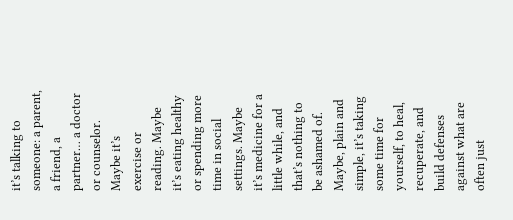it’s talking to someone: a parent, a friend, a partner… a doctor or counselor. Maybe it’s exercise or reading. Maybe it’s eating healthy or spending more time in social settings. Maybe it’s medicine for a little while, and that’s nothing to be ashamed of. Maybe, plain and simple, it’s taking some time for yourself, to heal, recuperate, and build defenses against what are often just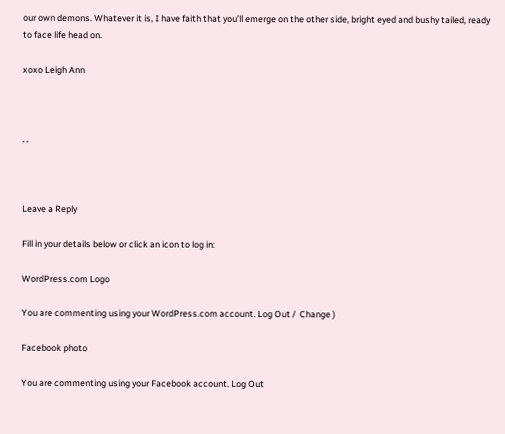our own demons. Whatever it is, I have faith that you’ll emerge on the other side, bright eyed and bushy tailed, ready to face life head on.

xoxo Leigh Ann



, ,



Leave a Reply

Fill in your details below or click an icon to log in:

WordPress.com Logo

You are commenting using your WordPress.com account. Log Out /  Change )

Facebook photo

You are commenting using your Facebook account. Log Out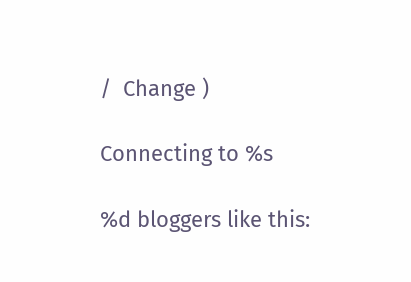/  Change )

Connecting to %s

%d bloggers like this: